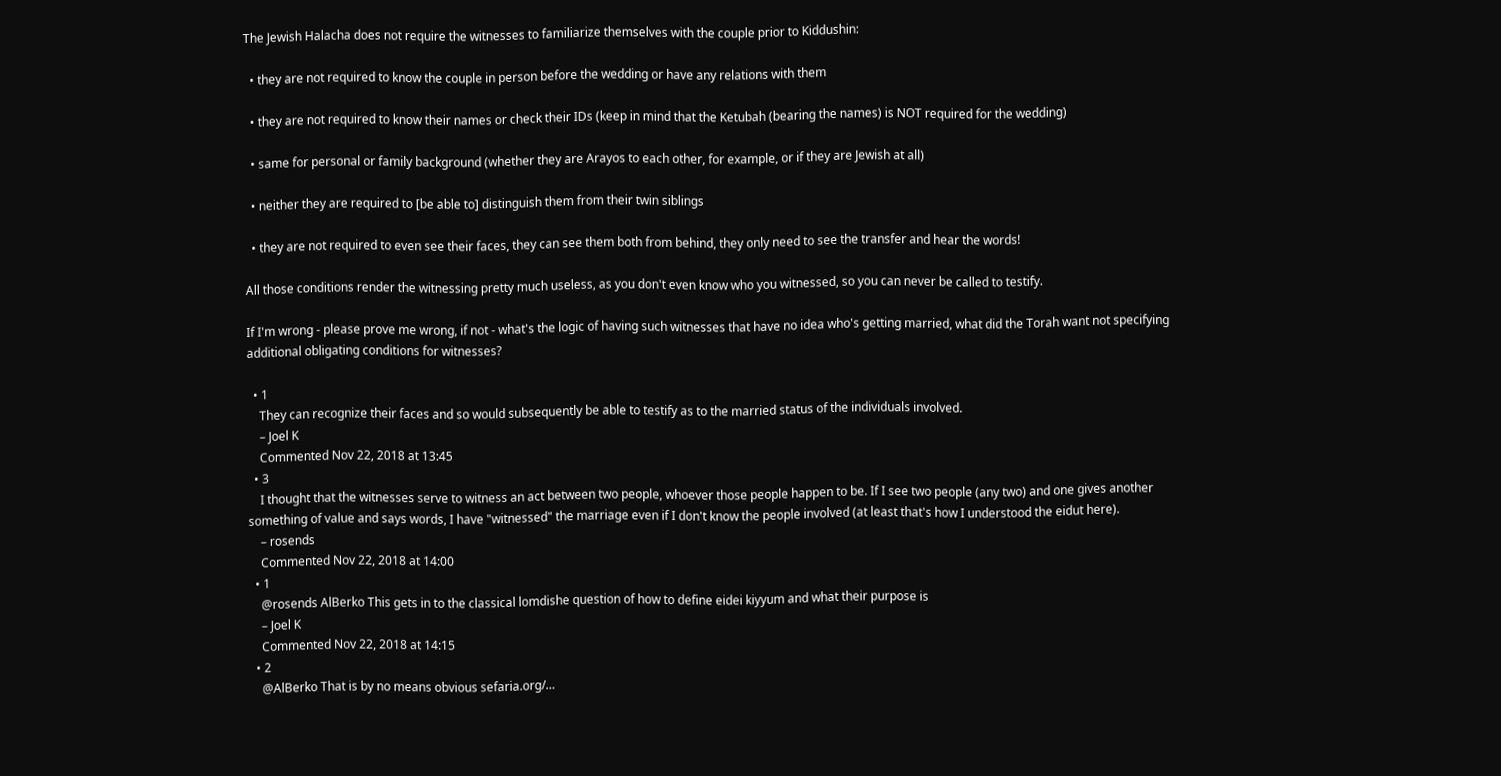The Jewish Halacha does not require the witnesses to familiarize themselves with the couple prior to Kiddushin:

  • they are not required to know the couple in person before the wedding or have any relations with them

  • they are not required to know their names or check their IDs (keep in mind that the Ketubah (bearing the names) is NOT required for the wedding)

  • same for personal or family background (whether they are Arayos to each other, for example, or if they are Jewish at all)

  • neither they are required to [be able to] distinguish them from their twin siblings

  • they are not required to even see their faces, they can see them both from behind, they only need to see the transfer and hear the words!

All those conditions render the witnessing pretty much useless, as you don't even know who you witnessed, so you can never be called to testify.

If I'm wrong - please prove me wrong, if not - what's the logic of having such witnesses that have no idea who's getting married, what did the Torah want not specifying additional obligating conditions for witnesses?

  • 1
    They can recognize their faces and so would subsequently be able to testify as to the married status of the individuals involved.
    – Joel K
    Commented Nov 22, 2018 at 13:45
  • 3
    I thought that the witnesses serve to witness an act between two people, whoever those people happen to be. If I see two people (any two) and one gives another something of value and says words, I have "witnessed" the marriage even if I don't know the people involved (at least that's how I understood the eidut here).
    – rosends
    Commented Nov 22, 2018 at 14:00
  • 1
    @rosends AlBerko This gets in to the classical lomdishe question of how to define eidei kiyyum and what their purpose is
    – Joel K
    Commented Nov 22, 2018 at 14:15
  • 2
    @AlBerko That is by no means obvious sefaria.org/…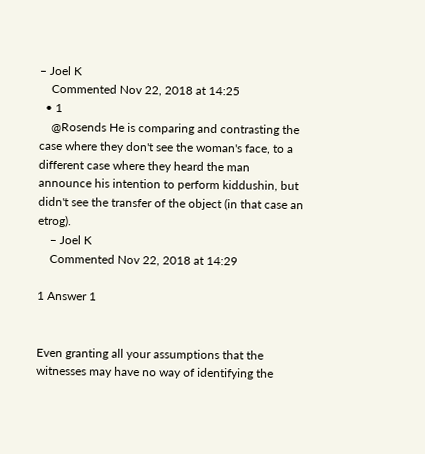– Joel K
    Commented Nov 22, 2018 at 14:25
  • 1
    @Rosends He is comparing and contrasting the case where they don't see the woman's face, to a different case where they heard the man announce his intention to perform kiddushin, but didn't see the transfer of the object (in that case an etrog).
    – Joel K
    Commented Nov 22, 2018 at 14:29

1 Answer 1


Even granting all your assumptions that the witnesses may have no way of identifying the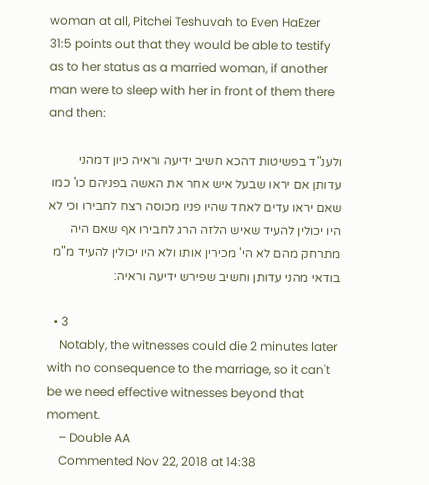woman at all, Pitchei Teshuvah to Even HaEzer 31:5 points out that they would be able to testify as to her status as a married woman, if another man were to sleep with her in front of them there and then:

ולענ"ד בפשיטות דהכא חשיב ידיעה וראיה כיון דמהני עדותן אם יראו שבעל איש אחר את האשה בפניהם כו' כמו שאם יראו עדים לאחד שהיו פניו מכוסה רצח לחבירו וכי לא היו יכולין להעיד שאיש הלזה הרג לחבירו אף שאם היה מתרחק מהם לא הי' מכירין אותו ולא היו יכולין להעיד מ"מ בודאי מהני עדותן וחשיב שפירש ידיעה וראיה:

  • 3
    Notably, the witnesses could die 2 minutes later with no consequence to the marriage, so it can't be we need effective witnesses beyond that moment.
    – Double AA
    Commented Nov 22, 2018 at 14:38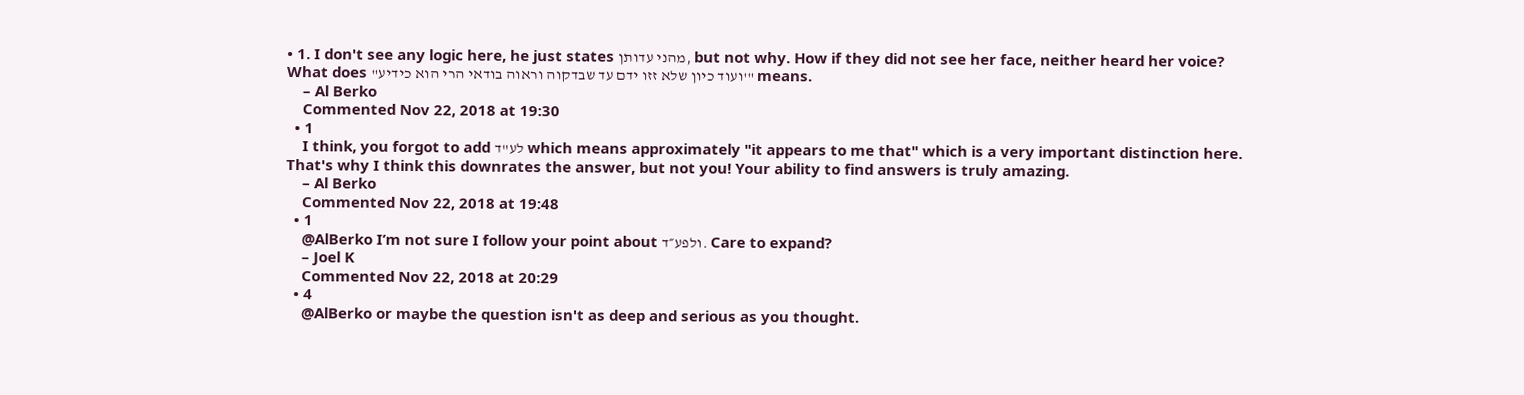• 1. I don't see any logic here, he just states מהני עדותן, but not why. How if they did not see her face, neither heard her voice? What does "ועוד כיון שלא זזו ידם עד שבדקוה וראוה בודאי הרי הוא כידיע'" means.
    – Al Berko
    Commented Nov 22, 2018 at 19:30
  • 1
    I think, you forgot to add לע"ד which means approximately "it appears to me that" which is a very important distinction here. That's why I think this downrates the answer, but not you! Your ability to find answers is truly amazing.
    – Al Berko
    Commented Nov 22, 2018 at 19:48
  • 1
    @AlBerko I’m not sure I follow your point about ולפע״ד. Care to expand?
    – Joel K
    Commented Nov 22, 2018 at 20:29
  • 4
    @AlBerko or maybe the question isn't as deep and serious as you thought.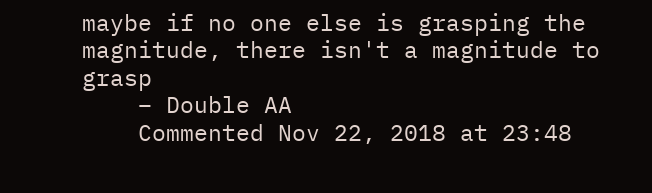maybe if no one else is grasping the magnitude, there isn't a magnitude to grasp
    – Double AA
    Commented Nov 22, 2018 at 23:48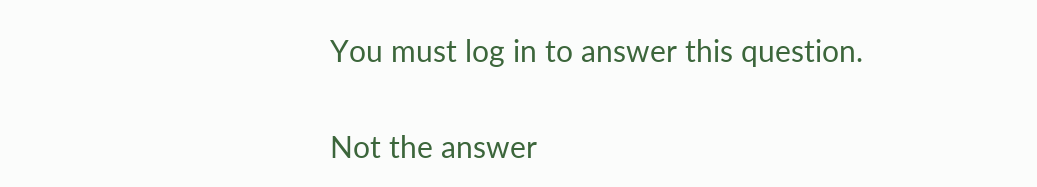You must log in to answer this question.

Not the answer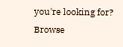you're looking for? Browse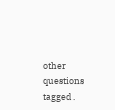other questions tagged .